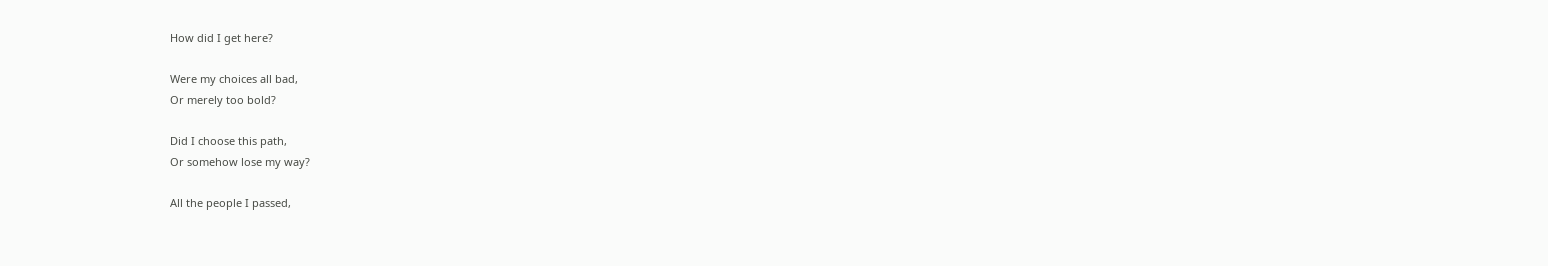How did I get here?

Were my choices all bad,
Or merely too bold?

Did I choose this path,
Or somehow lose my way?

All the people I passed,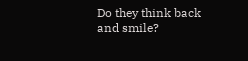Do they think back and smile?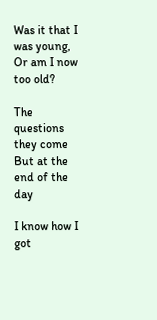Was it that I was young,
Or am I now too old?

The questions they come
But at the end of the day

I know how I got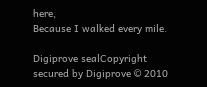here,
Because I walked every mile.

Digiprove sealCopyright secured by Digiprove © 2010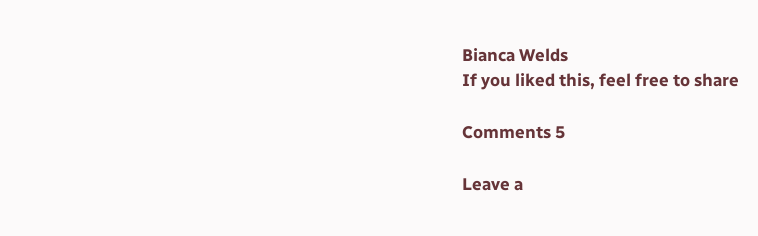Bianca Welds
If you liked this, feel free to share

Comments 5

Leave a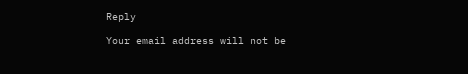Reply

Your email address will not be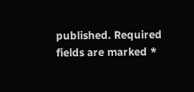published. Required fields are marked *